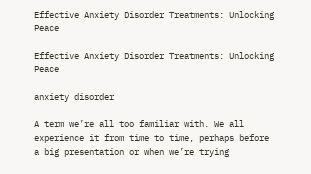Effective Anxiety Disorder Treatments: Unlocking Peace

Effective Anxiety Disorder Treatments: Unlocking Peace

anxiety disorder

A term we’re all too familiar with. We all experience it from time to time, perhaps before a big presentation or when we’re trying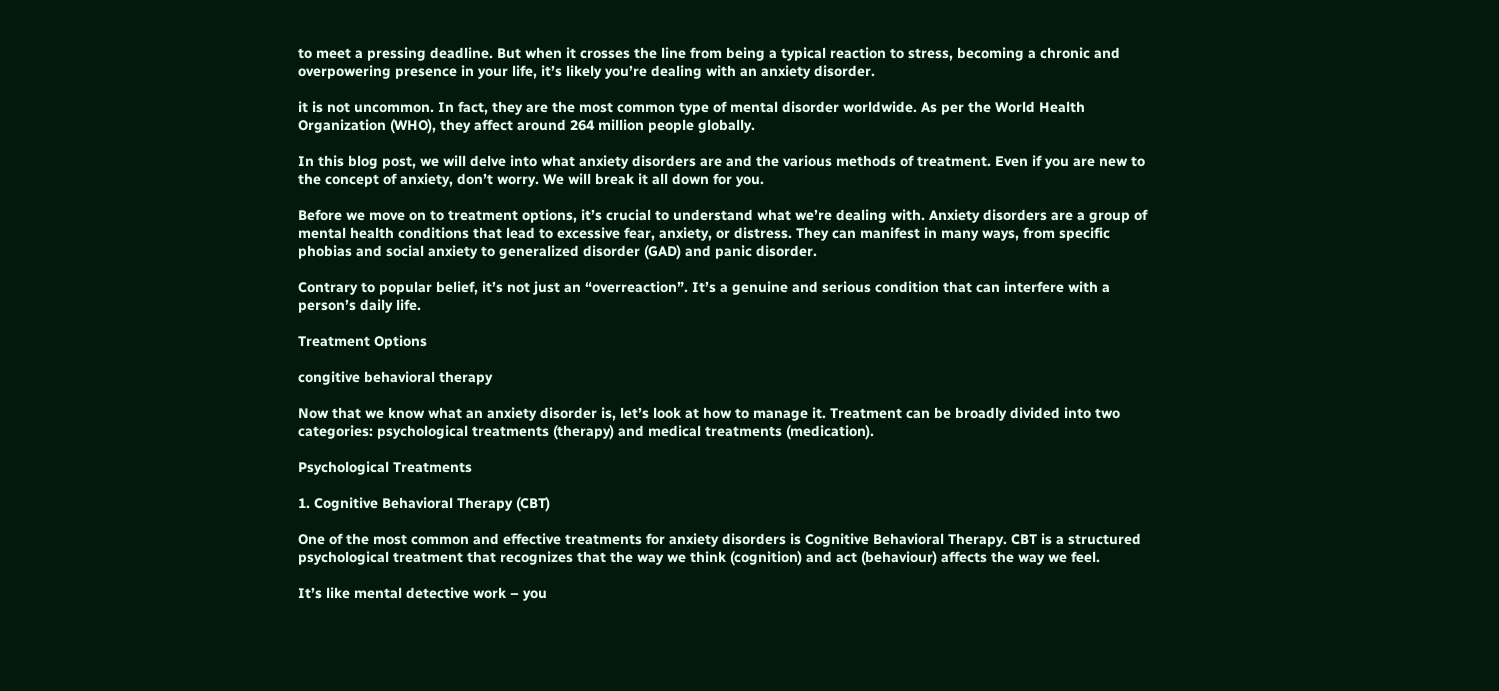to meet a pressing deadline. But when it crosses the line from being a typical reaction to stress, becoming a chronic and overpowering presence in your life, it’s likely you’re dealing with an anxiety disorder.

it is not uncommon. In fact, they are the most common type of mental disorder worldwide. As per the World Health Organization (WHO), they affect around 264 million people globally.

In this blog post, we will delve into what anxiety disorders are and the various methods of treatment. Even if you are new to the concept of anxiety, don’t worry. We will break it all down for you.

Before we move on to treatment options, it’s crucial to understand what we’re dealing with. Anxiety disorders are a group of mental health conditions that lead to excessive fear, anxiety, or distress. They can manifest in many ways, from specific phobias and social anxiety to generalized disorder (GAD) and panic disorder.

Contrary to popular belief, it’s not just an “overreaction”. It’s a genuine and serious condition that can interfere with a person’s daily life.

Treatment Options

congitive behavioral therapy

Now that we know what an anxiety disorder is, let’s look at how to manage it. Treatment can be broadly divided into two categories: psychological treatments (therapy) and medical treatments (medication).

Psychological Treatments

1. Cognitive Behavioral Therapy (CBT)

One of the most common and effective treatments for anxiety disorders is Cognitive Behavioral Therapy. CBT is a structured psychological treatment that recognizes that the way we think (cognition) and act (behaviour) affects the way we feel.

It’s like mental detective work – you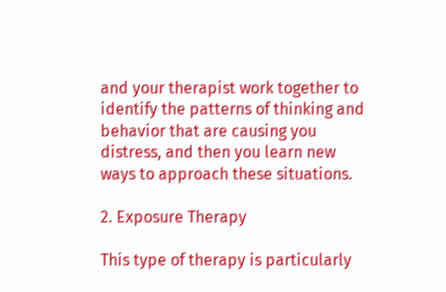and your therapist work together to identify the patterns of thinking and behavior that are causing you distress, and then you learn new ways to approach these situations.

2. Exposure Therapy

This type of therapy is particularly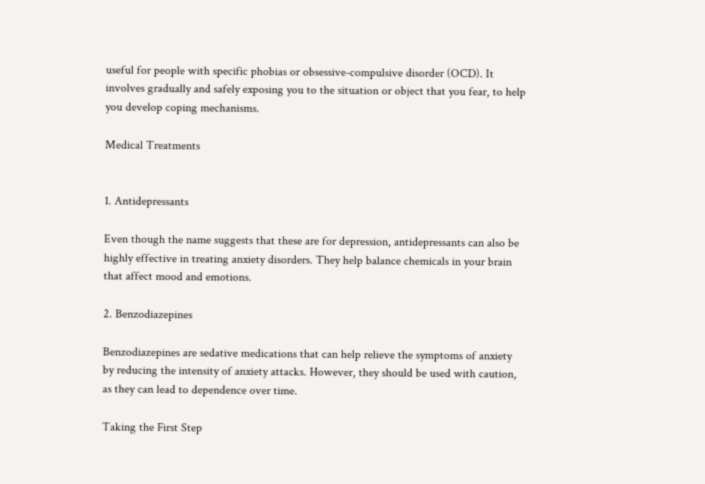useful for people with specific phobias or obsessive-compulsive disorder (OCD). It involves gradually and safely exposing you to the situation or object that you fear, to help you develop coping mechanisms.

Medical Treatments


1. Antidepressants

Even though the name suggests that these are for depression, antidepressants can also be highly effective in treating anxiety disorders. They help balance chemicals in your brain that affect mood and emotions.

2. Benzodiazepines

Benzodiazepines are sedative medications that can help relieve the symptoms of anxiety by reducing the intensity of anxiety attacks. However, they should be used with caution, as they can lead to dependence over time.

Taking the First Step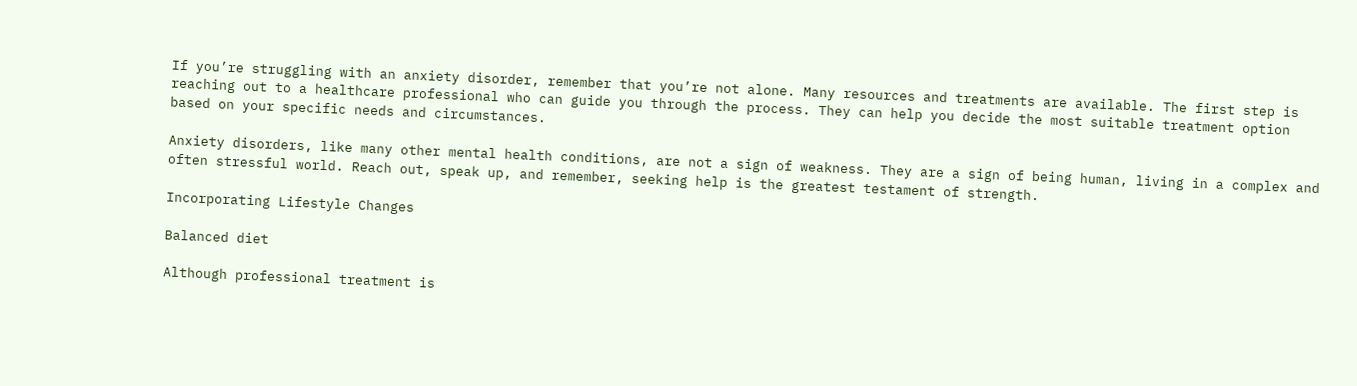If you’re struggling with an anxiety disorder, remember that you’re not alone. Many resources and treatments are available. The first step is reaching out to a healthcare professional who can guide you through the process. They can help you decide the most suitable treatment option based on your specific needs and circumstances.

Anxiety disorders, like many other mental health conditions, are not a sign of weakness. They are a sign of being human, living in a complex and often stressful world. Reach out, speak up, and remember, seeking help is the greatest testament of strength.

Incorporating Lifestyle Changes

Balanced diet

Although professional treatment is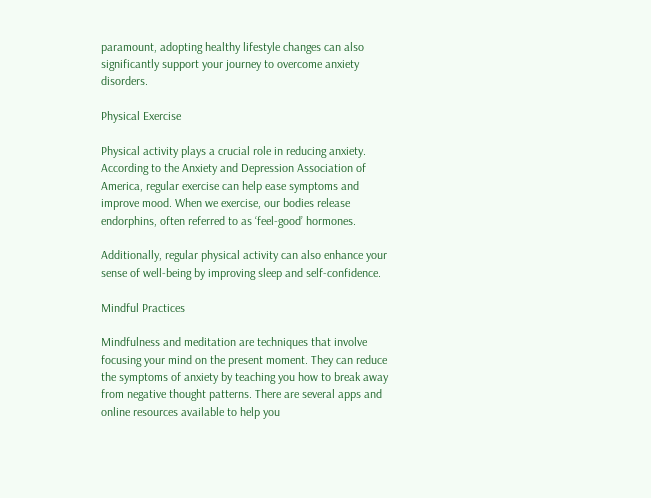paramount, adopting healthy lifestyle changes can also significantly support your journey to overcome anxiety disorders.

Physical Exercise

Physical activity plays a crucial role in reducing anxiety. According to the Anxiety and Depression Association of America, regular exercise can help ease symptoms and improve mood. When we exercise, our bodies release endorphins, often referred to as ‘feel-good’ hormones.

Additionally, regular physical activity can also enhance your sense of well-being by improving sleep and self-confidence.

Mindful Practices

Mindfulness and meditation are techniques that involve focusing your mind on the present moment. They can reduce the symptoms of anxiety by teaching you how to break away from negative thought patterns. There are several apps and online resources available to help you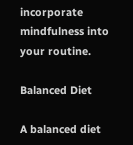incorporate mindfulness into your routine.

Balanced Diet

A balanced diet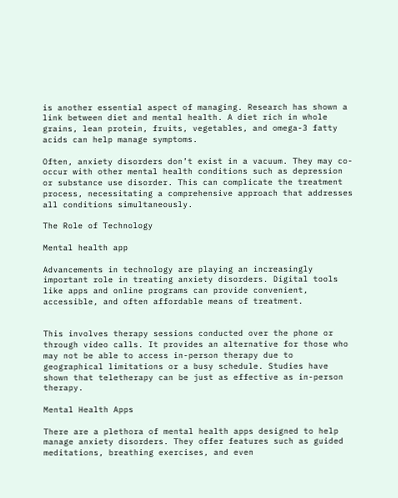is another essential aspect of managing. Research has shown a link between diet and mental health. A diet rich in whole grains, lean protein, fruits, vegetables, and omega-3 fatty acids can help manage symptoms.

Often, anxiety disorders don’t exist in a vacuum. They may co-occur with other mental health conditions such as depression or substance use disorder. This can complicate the treatment process, necessitating a comprehensive approach that addresses all conditions simultaneously.

The Role of Technology

Mental health app

Advancements in technology are playing an increasingly important role in treating anxiety disorders. Digital tools like apps and online programs can provide convenient, accessible, and often affordable means of treatment.


This involves therapy sessions conducted over the phone or through video calls. It provides an alternative for those who may not be able to access in-person therapy due to geographical limitations or a busy schedule. Studies have shown that teletherapy can be just as effective as in-person therapy.

Mental Health Apps

There are a plethora of mental health apps designed to help manage anxiety disorders. They offer features such as guided meditations, breathing exercises, and even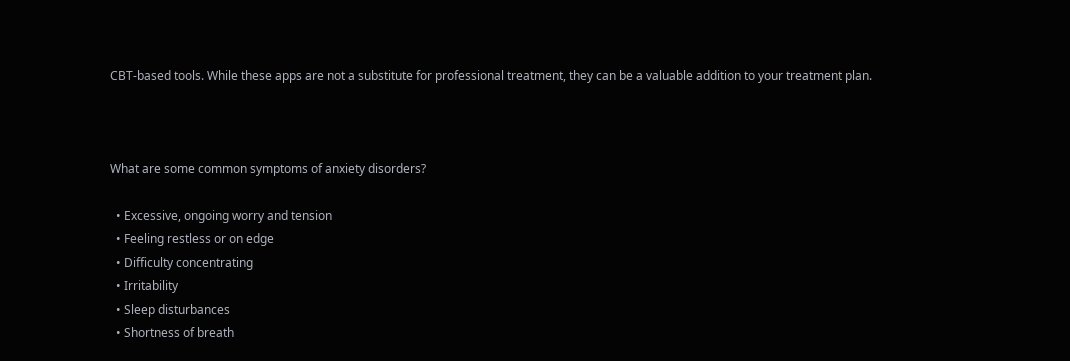CBT-based tools. While these apps are not a substitute for professional treatment, they can be a valuable addition to your treatment plan.



What are some common symptoms of anxiety disorders?

  • Excessive, ongoing worry and tension
  • Feeling restless or on edge
  • Difficulty concentrating
  • Irritability
  • Sleep disturbances
  • Shortness of breath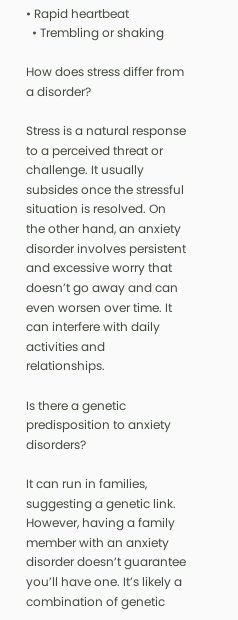• Rapid heartbeat
  • Trembling or shaking

How does stress differ from a disorder?

Stress is a natural response to a perceived threat or challenge. It usually subsides once the stressful situation is resolved. On the other hand, an anxiety disorder involves persistent and excessive worry that doesn’t go away and can even worsen over time. It can interfere with daily activities and relationships.

Is there a genetic predisposition to anxiety disorders?

It can run in families, suggesting a genetic link. However, having a family member with an anxiety disorder doesn’t guarantee you’ll have one. It’s likely a combination of genetic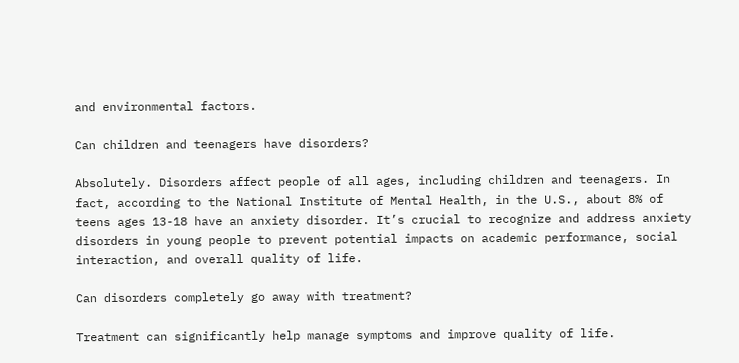and environmental factors.

Can children and teenagers have disorders?

Absolutely. Disorders affect people of all ages, including children and teenagers. In fact, according to the National Institute of Mental Health, in the U.S., about 8% of teens ages 13-18 have an anxiety disorder. It’s crucial to recognize and address anxiety disorders in young people to prevent potential impacts on academic performance, social interaction, and overall quality of life.

Can disorders completely go away with treatment?

Treatment can significantly help manage symptoms and improve quality of life.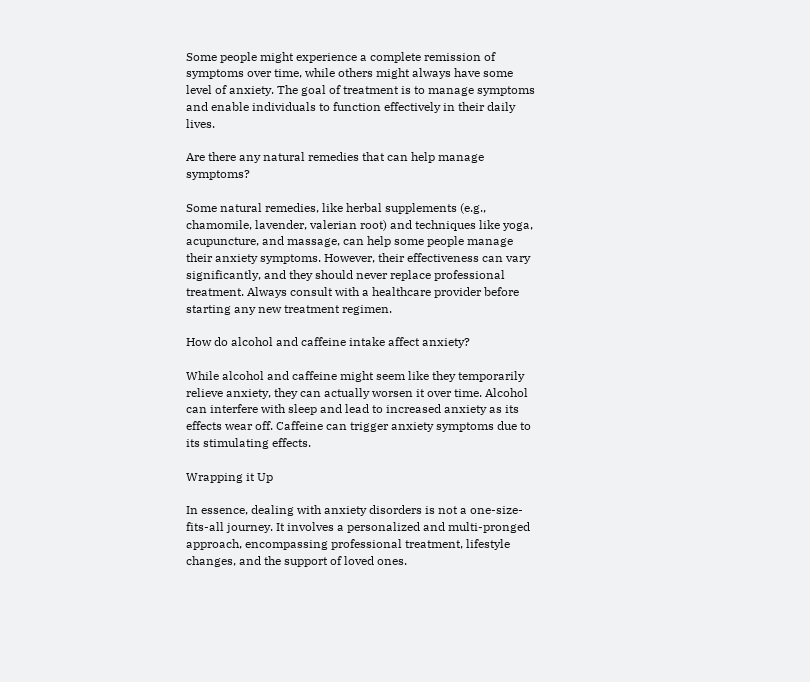Some people might experience a complete remission of symptoms over time, while others might always have some level of anxiety. The goal of treatment is to manage symptoms and enable individuals to function effectively in their daily lives.

Are there any natural remedies that can help manage symptoms?

Some natural remedies, like herbal supplements (e.g., chamomile, lavender, valerian root) and techniques like yoga, acupuncture, and massage, can help some people manage their anxiety symptoms. However, their effectiveness can vary significantly, and they should never replace professional treatment. Always consult with a healthcare provider before starting any new treatment regimen.

How do alcohol and caffeine intake affect anxiety?

While alcohol and caffeine might seem like they temporarily relieve anxiety, they can actually worsen it over time. Alcohol can interfere with sleep and lead to increased anxiety as its effects wear off. Caffeine can trigger anxiety symptoms due to its stimulating effects.

Wrapping it Up

In essence, dealing with anxiety disorders is not a one-size-fits-all journey. It involves a personalized and multi-pronged approach, encompassing professional treatment, lifestyle changes, and the support of loved ones.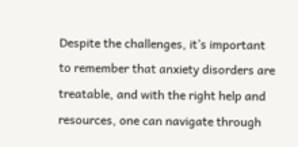Despite the challenges, it’s important to remember that anxiety disorders are treatable, and with the right help and resources, one can navigate through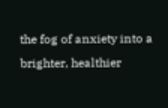the fog of anxiety into a brighter, healthier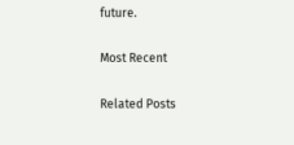future.

Most Recent

Related Posts